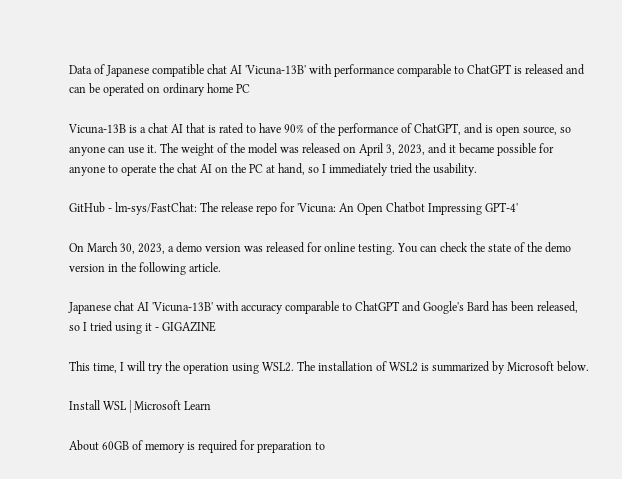Data of Japanese compatible chat AI 'Vicuna-13B' with performance comparable to ChatGPT is released and can be operated on ordinary home PC

Vicuna-13B is a chat AI that is rated to have 90% of the performance of ChatGPT, and is open source, so anyone can use it. The weight of the model was released on April 3, 2023, and it became possible for anyone to operate the chat AI on the PC at hand, so I immediately tried the usability.

GitHub - lm-sys/FastChat: The release repo for 'Vicuna: An Open Chatbot Impressing GPT-4'

On March 30, 2023, a demo version was released for online testing. You can check the state of the demo version in the following article.

Japanese chat AI 'Vicuna-13B' with accuracy comparable to ChatGPT and Google's Bard has been released, so I tried using it - GIGAZINE

This time, I will try the operation using WSL2. The installation of WSL2 is summarized by Microsoft below.

Install WSL | Microsoft Learn

About 60GB of memory is required for preparation to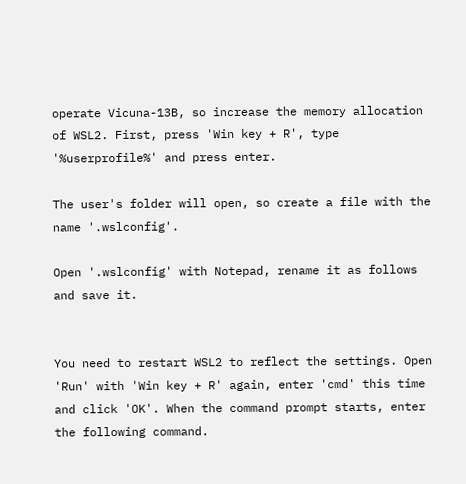operate Vicuna-13B, so increase the memory allocation of WSL2. First, press 'Win key + R', type '%userprofile%' and press enter.

The user's folder will open, so create a file with the name '.wslconfig'.

Open '.wslconfig' with Notepad, rename it as follows and save it.


You need to restart WSL2 to reflect the settings. Open 'Run' with 'Win key + R' again, enter 'cmd' this time and click 'OK'. When the command prompt starts, enter the following command.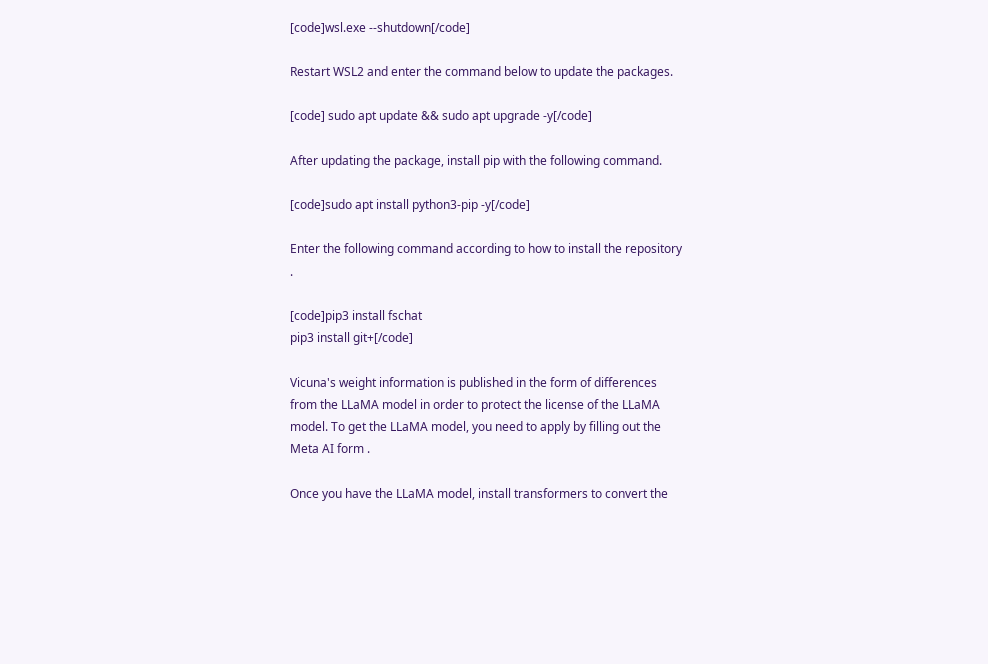[code]wsl.exe --shutdown[/code]

Restart WSL2 and enter the command below to update the packages.

[code] sudo apt update && sudo apt upgrade -y[/code]

After updating the package, install pip with the following command.

[code]sudo apt install python3-pip -y[/code]

Enter the following command according to how to install the repository .

[code]pip3 install fschat
pip3 install git+[/code]

Vicuna's weight information is published in the form of differences from the LLaMA model in order to protect the license of the LLaMA model. To get the LLaMA model, you need to apply by filling out the Meta AI form .

Once you have the LLaMA model, install transformers to convert the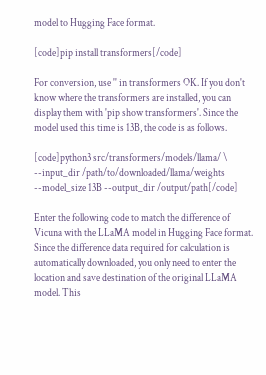model to Hugging Face format.

[code]pip install transformers[/code]

For conversion, use '' in transformers OK. If you don't know where the transformers are installed, you can display them with 'pip show transformers'. Since the model used this time is 13B, the code is as follows.

[code]python3 src/transformers/models/llama/ \
--input_dir /path/to/downloaded/llama/weights --model_size 13B --output_dir /output/path[/code]

Enter the following code to match the difference of Vicuna with the LLaMA model in Hugging Face format. Since the difference data required for calculation is automatically downloaded, you only need to enter the location and save destination of the original LLaMA model. This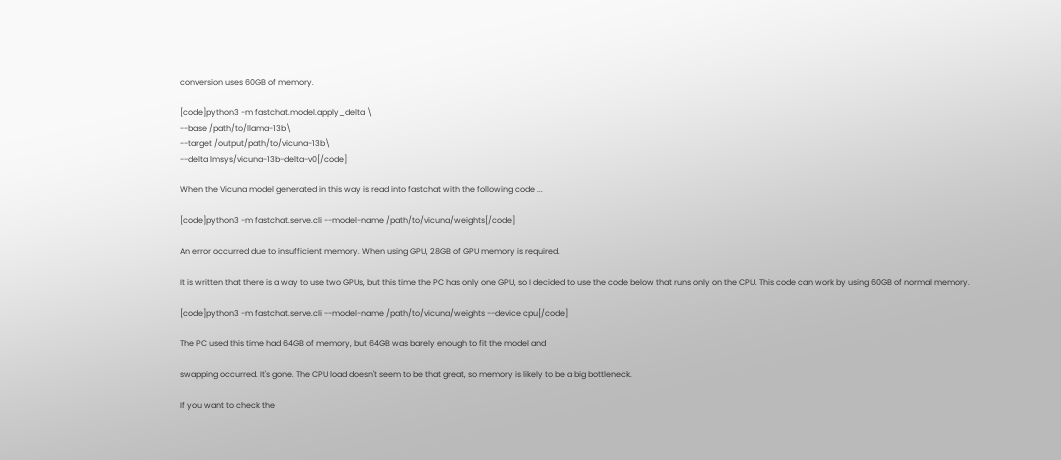conversion uses 60GB of memory.

[code]python3 -m fastchat.model.apply_delta \
--base /path/to/llama-13b\
--target /output/path/to/vicuna-13b\
--delta lmsys/vicuna-13b-delta-v0[/code]

When the Vicuna model generated in this way is read into fastchat with the following code ...

[code]python3 -m fastchat.serve.cli --model-name /path/to/vicuna/weights[/code]

An error occurred due to insufficient memory. When using GPU, 28GB of GPU memory is required.

It is written that there is a way to use two GPUs, but this time the PC has only one GPU, so I decided to use the code below that runs only on the CPU. This code can work by using 60GB of normal memory.

[code]python3 -m fastchat.serve.cli --model-name /path/to/vicuna/weights --device cpu[/code]

The PC used this time had 64GB of memory, but 64GB was barely enough to fit the model and

swapping occurred. It's gone. The CPU load doesn't seem to be that great, so memory is likely to be a big bottleneck.

If you want to check the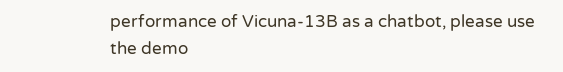performance of Vicuna-13B as a chatbot, please use the demo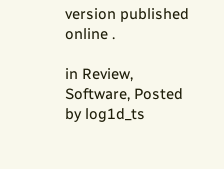version published online .

in Review,   Software, Posted by log1d_ts